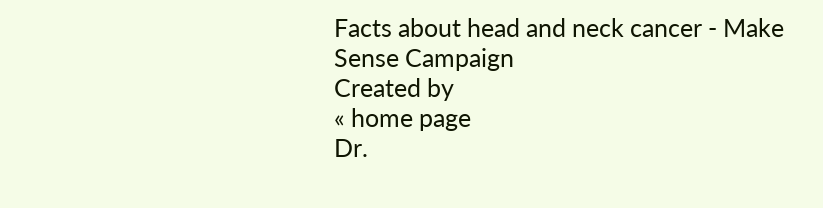Facts about head and neck cancer - Make Sense Campaign
Created by
« home page
Dr.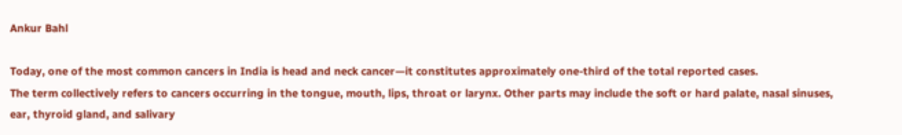Ankur Bahl

Today, one of the most common cancers in India is head and neck cancer—it constitutes approximately one-third of the total reported cases.
The term collectively refers to cancers occurring in the tongue, mouth, lips, throat or larynx. Other parts may include the soft or hard palate, nasal sinuses, ear, thyroid gland, and salivary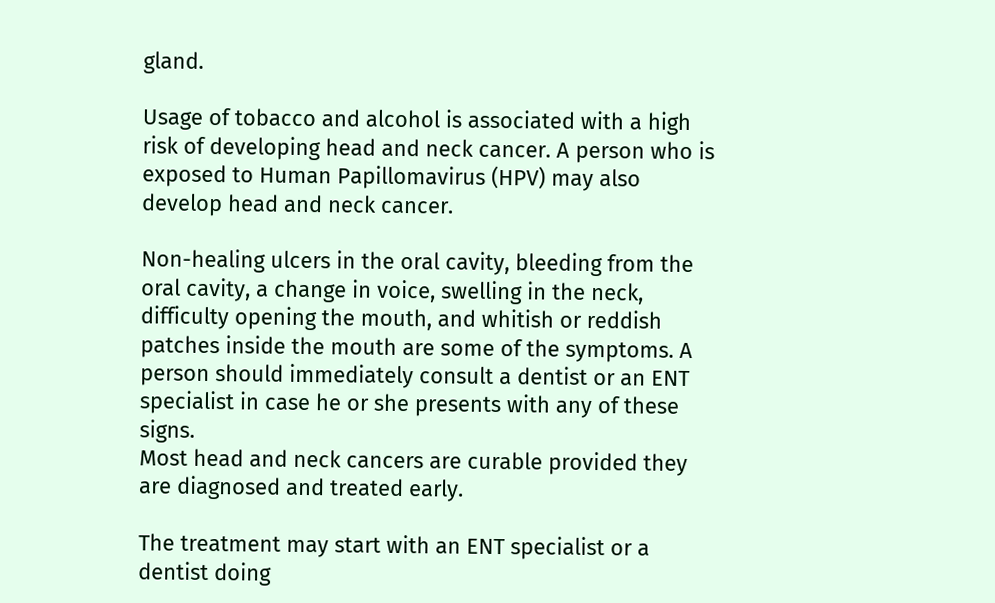gland.

Usage of tobacco and alcohol is associated with a high risk of developing head and neck cancer. A person who is exposed to Human Papillomavirus (HPV) may also develop head and neck cancer.

Non-healing ulcers in the oral cavity, bleeding from the oral cavity, a change in voice, swelling in the neck, difficulty opening the mouth, and whitish or reddish patches inside the mouth are some of the symptoms. A person should immediately consult a dentist or an ENT specialist in case he or she presents with any of these signs.
Most head and neck cancers are curable provided they are diagnosed and treated early.

The treatment may start with an ENT specialist or a dentist doing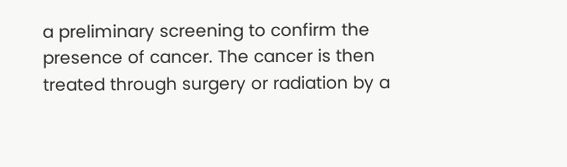a preliminary screening to confirm the presence of cancer. The cancer is then treated through surgery or radiation by a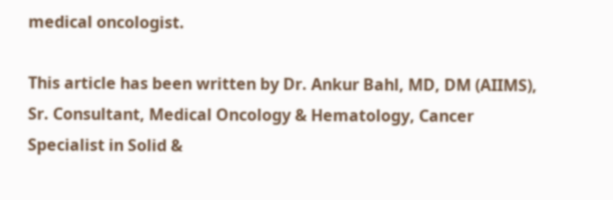medical oncologist.

This article has been written by Dr. Ankur Bahl, MD, DM (AIIMS), Sr. Consultant, Medical Oncology & Hematology, Cancer Specialist in Solid &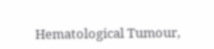Hematological Tumour,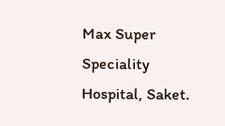Max Super Speciality Hospital, Saket.